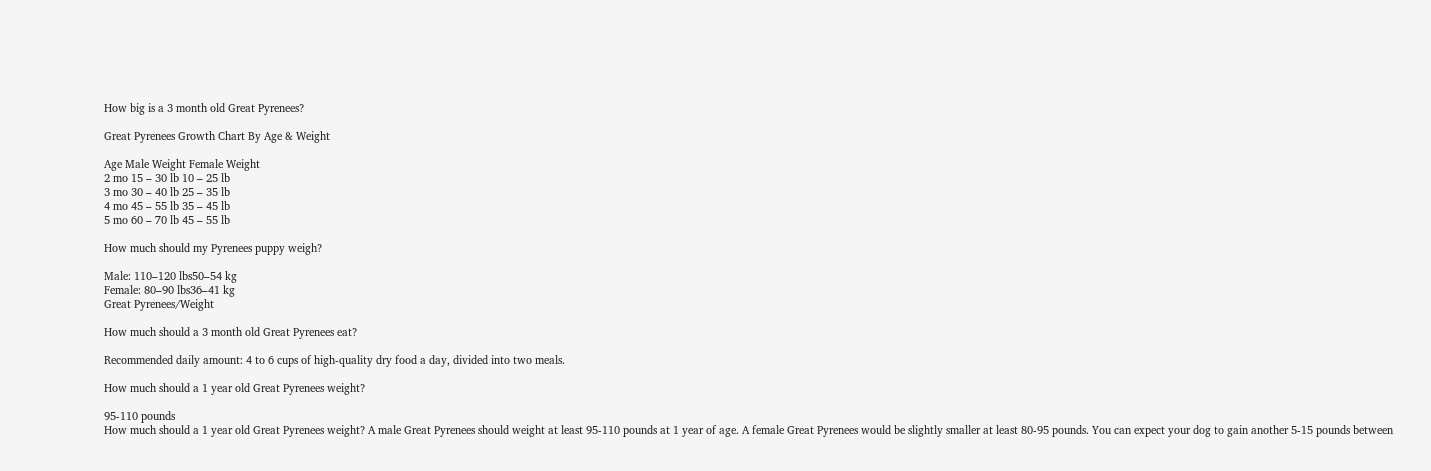How big is a 3 month old Great Pyrenees?

Great Pyrenees Growth Chart By Age & Weight

Age Male Weight Female Weight
2 mo 15 – 30 lb 10 – 25 lb
3 mo 30 – 40 lb 25 – 35 lb
4 mo 45 – 55 lb 35 – 45 lb
5 mo 60 – 70 lb 45 – 55 lb

How much should my Pyrenees puppy weigh?

Male: 110–120 lbs50–54 kg
Female: 80–90 lbs36–41 kg
Great Pyrenees/Weight

How much should a 3 month old Great Pyrenees eat?

Recommended daily amount: 4 to 6 cups of high-quality dry food a day, divided into two meals.

How much should a 1 year old Great Pyrenees weight?

95-110 pounds
How much should a 1 year old Great Pyrenees weight? A male Great Pyrenees should weight at least 95-110 pounds at 1 year of age. A female Great Pyrenees would be slightly smaller at least 80-95 pounds. You can expect your dog to gain another 5-15 pounds between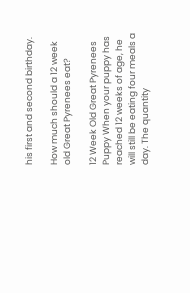his first and second birthday.

How much should a 12 week old Great Pyrenees eat?

12 Week Old Great Pyrenees Puppy When your puppy has reached 12 weeks of age, he will still be eating four meals a day. The quantity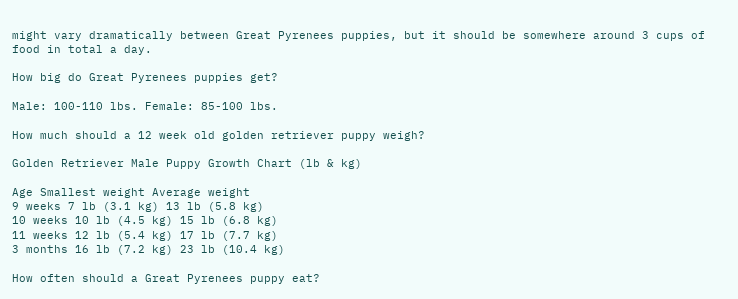might vary dramatically between Great Pyrenees puppies, but it should be somewhere around 3 cups of food in total a day.

How big do Great Pyrenees puppies get?

Male: 100-110 lbs. Female: 85-100 lbs.

How much should a 12 week old golden retriever puppy weigh?

Golden Retriever Male Puppy Growth Chart (lb & kg)

Age Smallest weight Average weight
9 weeks 7 lb (3.1 kg) 13 lb (5.8 kg)
10 weeks 10 lb (4.5 kg) 15 lb (6.8 kg)
11 weeks 12 lb (5.4 kg) 17 lb (7.7 kg)
3 months 16 lb (7.2 kg) 23 lb (10.4 kg)

How often should a Great Pyrenees puppy eat?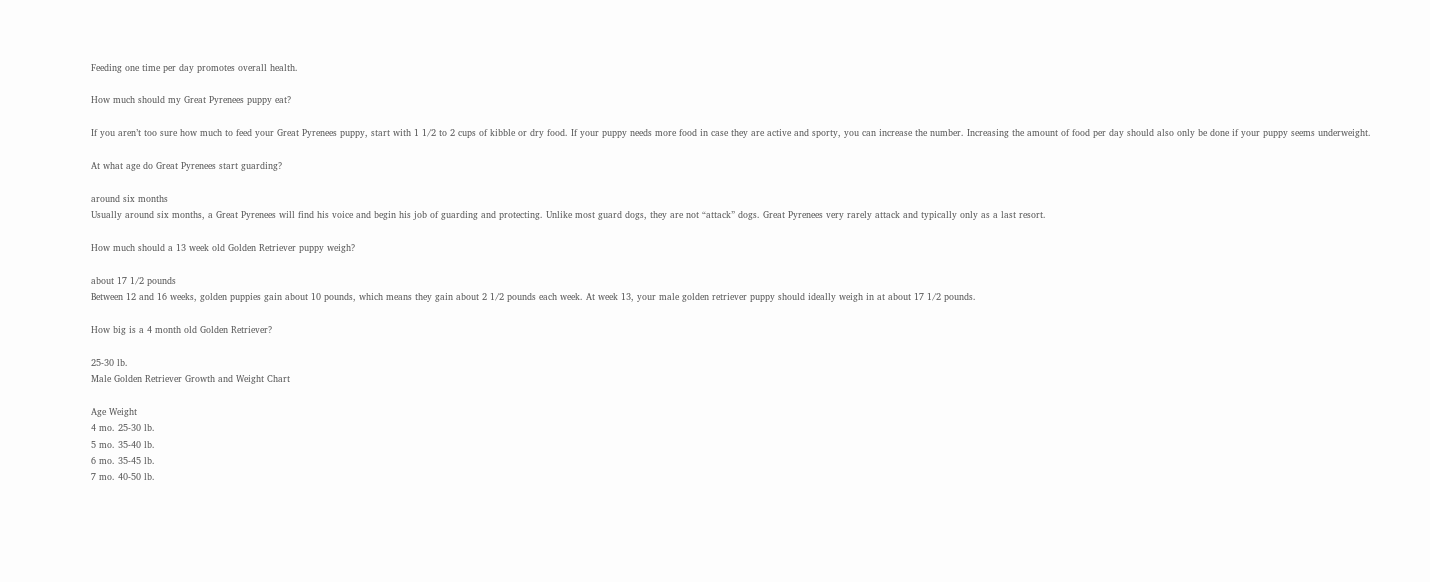Feeding one time per day promotes overall health.

How much should my Great Pyrenees puppy eat?

If you aren’t too sure how much to feed your Great Pyrenees puppy, start with 1 1/2 to 2 cups of kibble or dry food. If your puppy needs more food in case they are active and sporty, you can increase the number. Increasing the amount of food per day should also only be done if your puppy seems underweight.

At what age do Great Pyrenees start guarding?

around six months
Usually around six months, a Great Pyrenees will find his voice and begin his job of guarding and protecting. Unlike most guard dogs, they are not “attack” dogs. Great Pyrenees very rarely attack and typically only as a last resort.

How much should a 13 week old Golden Retriever puppy weigh?

about 17 1/2 pounds
Between 12 and 16 weeks, golden puppies gain about 10 pounds, which means they gain about 2 1/2 pounds each week. At week 13, your male golden retriever puppy should ideally weigh in at about 17 1/2 pounds.

How big is a 4 month old Golden Retriever?

25-30 lb.
Male Golden Retriever Growth and Weight Chart

Age Weight
4 mo. 25-30 lb.
5 mo. 35-40 lb.
6 mo. 35-45 lb.
7 mo. 40-50 lb.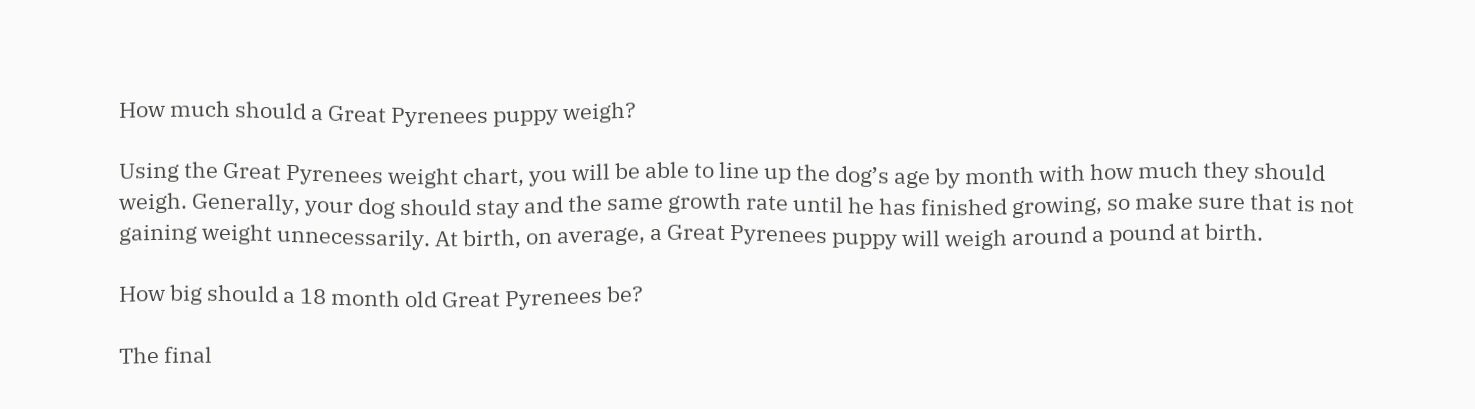How much should a Great Pyrenees puppy weigh?

Using the Great Pyrenees weight chart, you will be able to line up the dog’s age by month with how much they should weigh. Generally, your dog should stay and the same growth rate until he has finished growing, so make sure that is not gaining weight unnecessarily. At birth, on average, a Great Pyrenees puppy will weigh around a pound at birth.

How big should a 18 month old Great Pyrenees be?

The final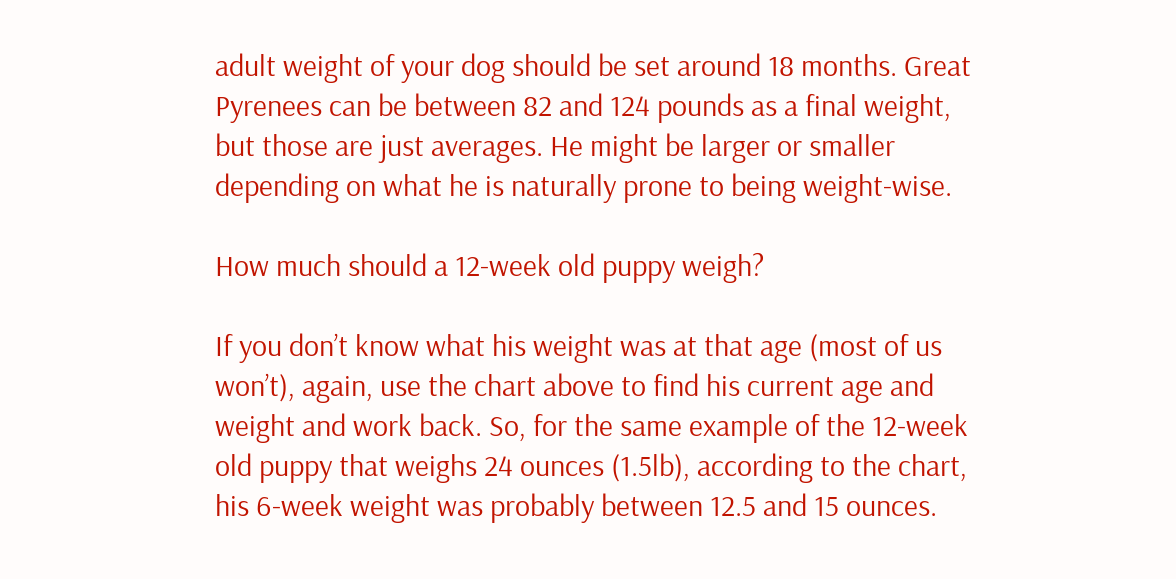adult weight of your dog should be set around 18 months. Great Pyrenees can be between 82 and 124 pounds as a final weight, but those are just averages. He might be larger or smaller depending on what he is naturally prone to being weight-wise.

How much should a 12-week old puppy weigh?

If you don’t know what his weight was at that age (most of us won’t), again, use the chart above to find his current age and weight and work back. So, for the same example of the 12-week old puppy that weighs 24 ounces (1.5lb), according to the chart, his 6-week weight was probably between 12.5 and 15 ounces.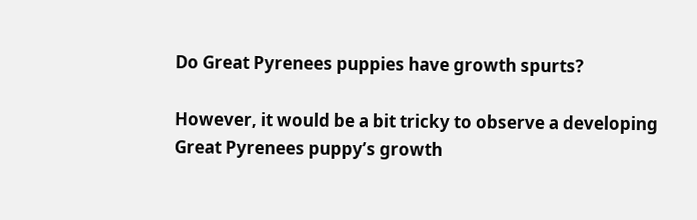Do Great Pyrenees puppies have growth spurts?

However, it would be a bit tricky to observe a developing Great Pyrenees puppy’s growth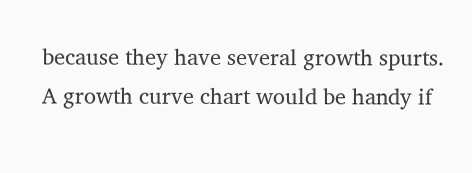because they have several growth spurts. A growth curve chart would be handy if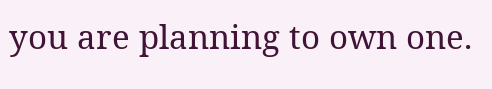you are planning to own one.